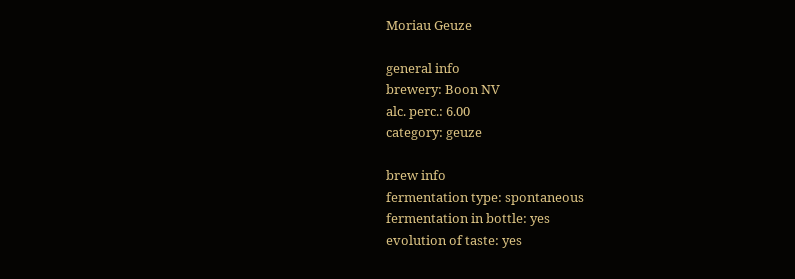Moriau Geuze

general info
brewery: Boon NV
alc. perc.: 6.00
category: geuze

brew info
fermentation type: spontaneous
fermentation in bottle: yes
evolution of taste: yes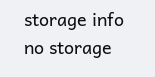storage info
no storage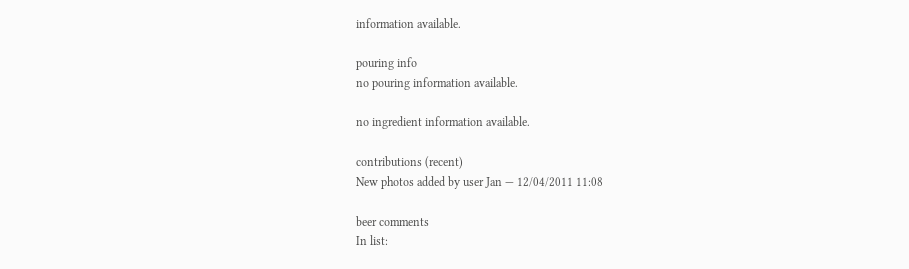information available.

pouring info
no pouring information available.

no ingredient information available.

contributions (recent)
New photos added by user Jan — 12/04/2011 11:08

beer comments
In list: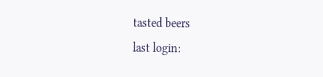tasted beers
last login: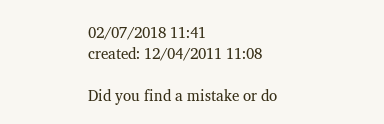02/07/2018 11:41
created: 12/04/2011 11:08

Did you find a mistake or do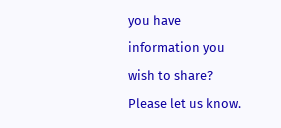you have information you wish to share? Please let us know.